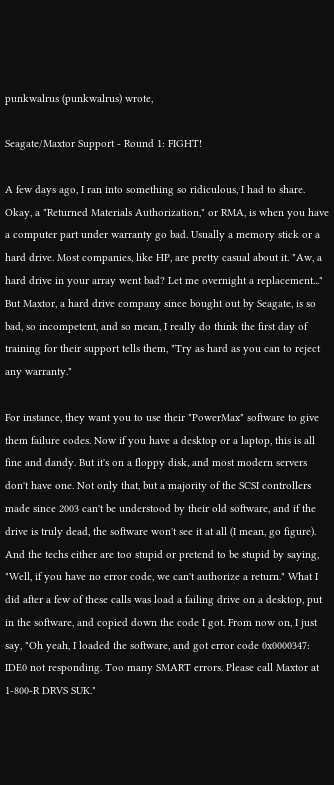punkwalrus (punkwalrus) wrote,

Seagate/Maxtor Support - Round 1: FIGHT!

A few days ago, I ran into something so ridiculous, I had to share. Okay, a "Returned Materials Authorization," or RMA, is when you have a computer part under warranty go bad. Usually a memory stick or a hard drive. Most companies, like HP, are pretty casual about it. "Aw, a hard drive in your array went bad? Let me overnight a replacement..." But Maxtor, a hard drive company since bought out by Seagate, is so bad, so incompetent, and so mean, I really do think the first day of training for their support tells them, "Try as hard as you can to reject any warranty."

For instance, they want you to use their "PowerMax" software to give them failure codes. Now if you have a desktop or a laptop, this is all fine and dandy. But it's on a floppy disk, and most modern servers don't have one. Not only that, but a majority of the SCSI controllers made since 2003 can't be understood by their old software, and if the drive is truly dead, the software won't see it at all (I mean, go figure). And the techs either are too stupid or pretend to be stupid by saying, "Well, if you have no error code, we can't authorize a return." What I did after a few of these calls was load a failing drive on a desktop, put in the software, and copied down the code I got. From now on, I just say, "Oh yeah, I loaded the software, and got error code 0x0000347: IDE0 not responding. Too many SMART errors. Please call Maxtor at 1-800-R DRVS SUK."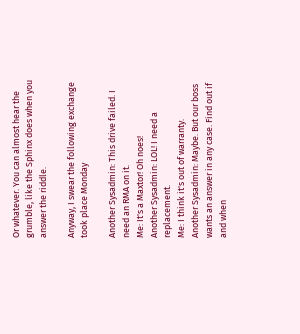Or whatever. You can almost hear the grumble, like the Sphinx does when you answer the riddle.

Anyway, I swear the following exchange took place Monday

Another Sysadmin: This drive failed. I need an RMA on it.
Me: It's a Maxtor! Oh noes!
Another Sysadmin: LOL! I need a replacement.
Me: I think it's out of warranty.
Another Sysadmin: Maybe. But our boss wants an answer in any case. Find out if and when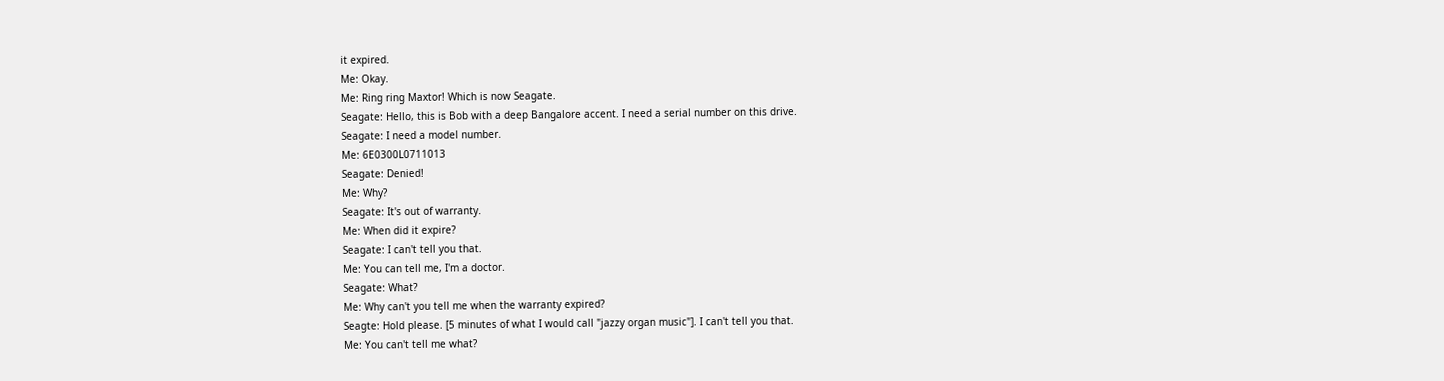it expired.
Me: Okay.
Me: Ring ring Maxtor! Which is now Seagate.
Seagate: Hello, this is Bob with a deep Bangalore accent. I need a serial number on this drive.
Seagate: I need a model number.
Me: 6E0300L0711013
Seagate: Denied!
Me: Why?
Seagate: It's out of warranty.
Me: When did it expire?
Seagate: I can't tell you that.
Me: You can tell me, I'm a doctor.
Seagate: What?
Me: Why can't you tell me when the warranty expired?
Seagte: Hold please. [5 minutes of what I would call "jazzy organ music"]. I can't tell you that.
Me: You can't tell me what?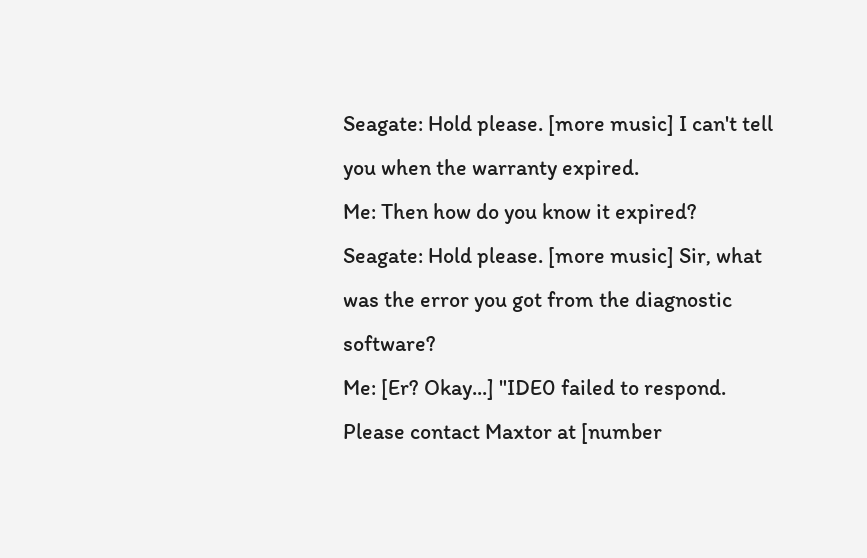Seagate: Hold please. [more music] I can't tell you when the warranty expired.
Me: Then how do you know it expired?
Seagate: Hold please. [more music] Sir, what was the error you got from the diagnostic software?
Me: [Er? Okay...] "IDE0 failed to respond. Please contact Maxtor at [number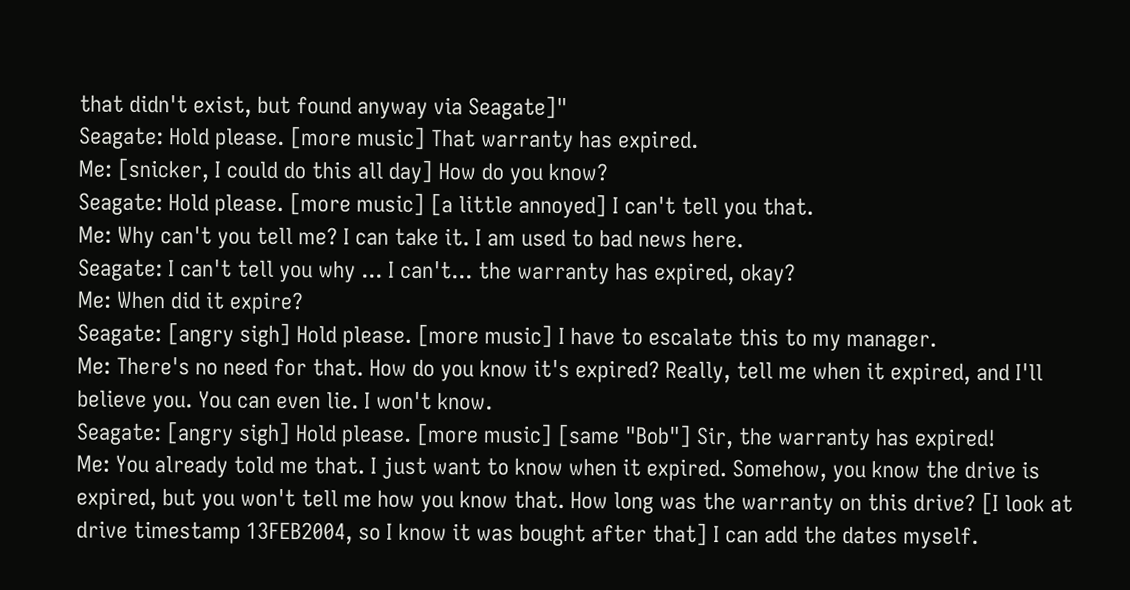that didn't exist, but found anyway via Seagate]"
Seagate: Hold please. [more music] That warranty has expired.
Me: [snicker, I could do this all day] How do you know?
Seagate: Hold please. [more music] [a little annoyed] I can't tell you that.
Me: Why can't you tell me? I can take it. I am used to bad news here.
Seagate: I can't tell you why ... I can't... the warranty has expired, okay?
Me: When did it expire?
Seagate: [angry sigh] Hold please. [more music] I have to escalate this to my manager.
Me: There's no need for that. How do you know it's expired? Really, tell me when it expired, and I'll believe you. You can even lie. I won't know.
Seagate: [angry sigh] Hold please. [more music] [same "Bob"] Sir, the warranty has expired!
Me: You already told me that. I just want to know when it expired. Somehow, you know the drive is expired, but you won't tell me how you know that. How long was the warranty on this drive? [I look at drive timestamp 13FEB2004, so I know it was bought after that] I can add the dates myself.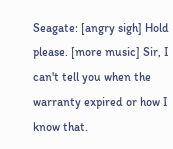Seagate: [angry sigh] Hold please. [more music] Sir, I can't tell you when the warranty expired or how I know that.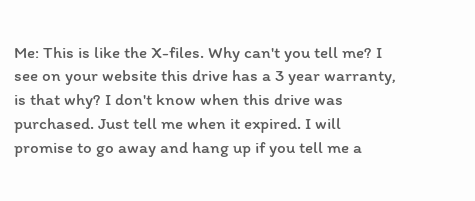Me: This is like the X-files. Why can't you tell me? I see on your website this drive has a 3 year warranty, is that why? I don't know when this drive was purchased. Just tell me when it expired. I will promise to go away and hang up if you tell me a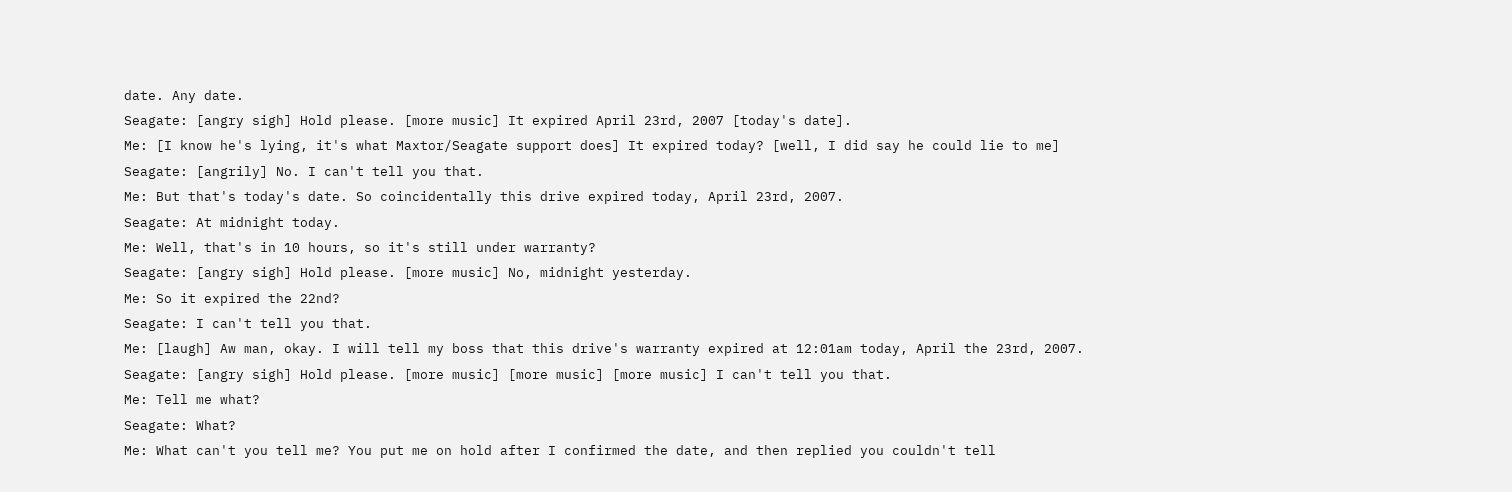date. Any date.
Seagate: [angry sigh] Hold please. [more music] It expired April 23rd, 2007 [today's date].
Me: [I know he's lying, it's what Maxtor/Seagate support does] It expired today? [well, I did say he could lie to me]
Seagate: [angrily] No. I can't tell you that.
Me: But that's today's date. So coincidentally this drive expired today, April 23rd, 2007.
Seagate: At midnight today.
Me: Well, that's in 10 hours, so it's still under warranty?
Seagate: [angry sigh] Hold please. [more music] No, midnight yesterday.
Me: So it expired the 22nd?
Seagate: I can't tell you that.
Me: [laugh] Aw man, okay. I will tell my boss that this drive's warranty expired at 12:01am today, April the 23rd, 2007.
Seagate: [angry sigh] Hold please. [more music] [more music] [more music] I can't tell you that.
Me: Tell me what?
Seagate: What?
Me: What can't you tell me? You put me on hold after I confirmed the date, and then replied you couldn't tell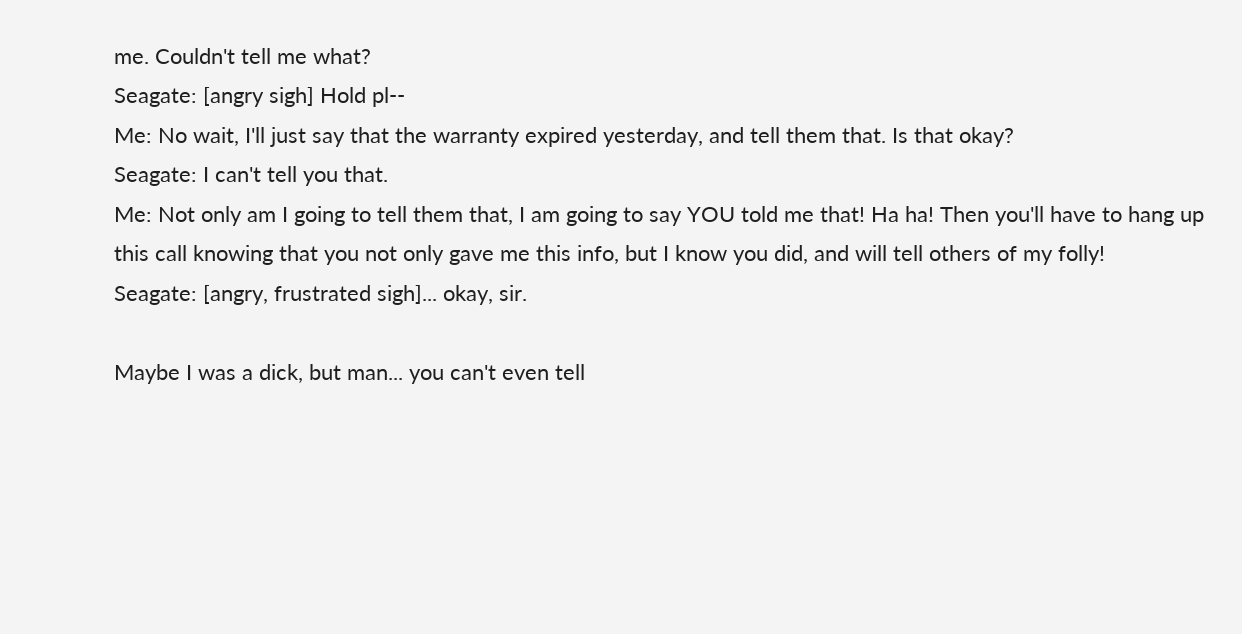me. Couldn't tell me what?
Seagate: [angry sigh] Hold pl--
Me: No wait, I'll just say that the warranty expired yesterday, and tell them that. Is that okay?
Seagate: I can't tell you that.
Me: Not only am I going to tell them that, I am going to say YOU told me that! Ha ha! Then you'll have to hang up this call knowing that you not only gave me this info, but I know you did, and will tell others of my folly!
Seagate: [angry, frustrated sigh]... okay, sir.

Maybe I was a dick, but man... you can't even tell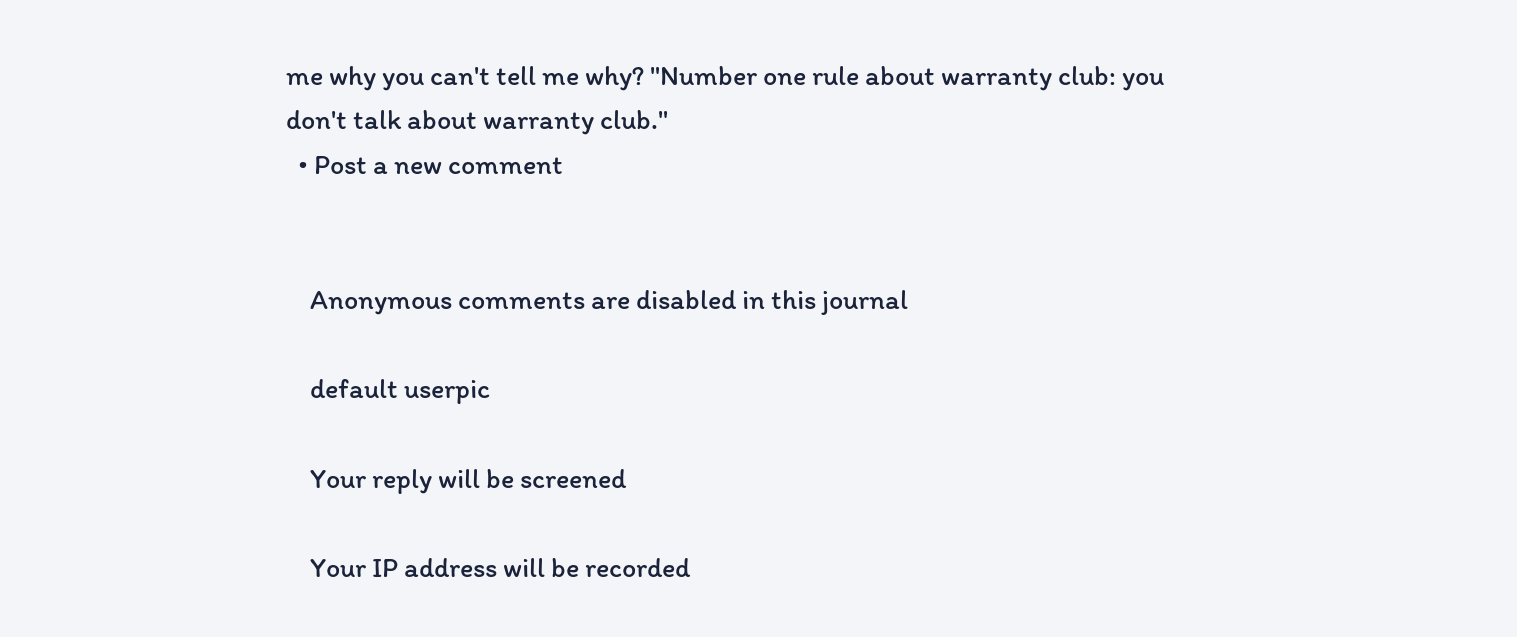me why you can't tell me why? "Number one rule about warranty club: you don't talk about warranty club."
  • Post a new comment


    Anonymous comments are disabled in this journal

    default userpic

    Your reply will be screened

    Your IP address will be recorded